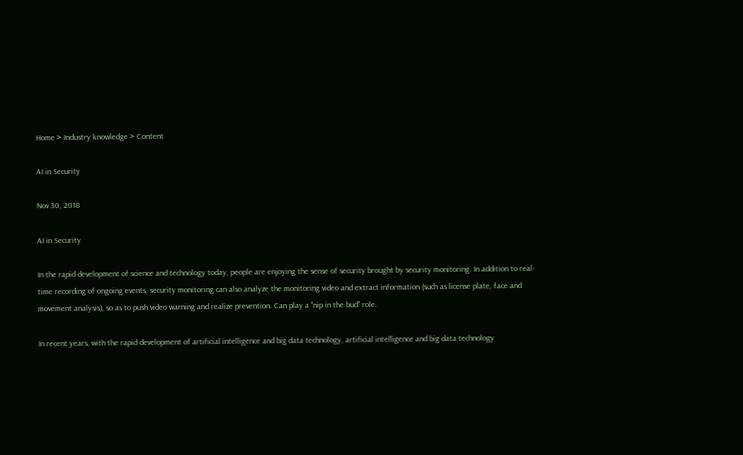Home > Industry knowledge > Content

AI in Security

Nov 30, 2018

AI in Security

In the rapid development of science and technology today, people are enjoying the sense of security brought by security monitoring. In addition to real-time recording of ongoing events, security monitoring can also analyze the monitoring video and extract information (such as license plate, face and movement analysis), so as to push video warning and realize prevention. Can play a "nip in the bud" role.

In recent years, with the rapid development of artificial intelligence and big data technology, artificial intelligence and big data technology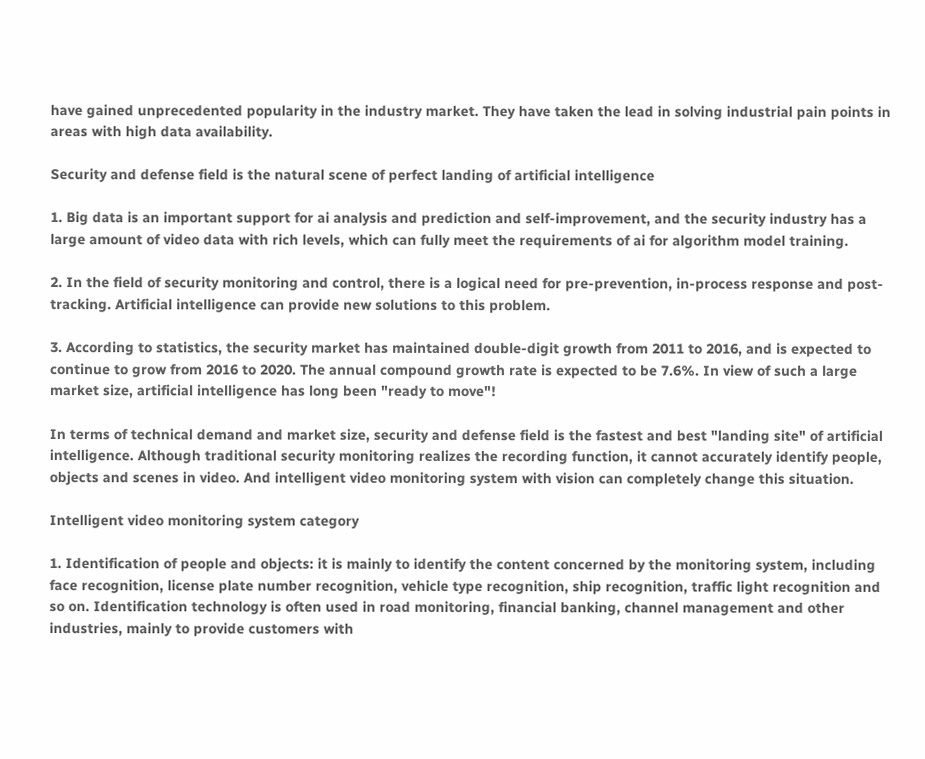have gained unprecedented popularity in the industry market. They have taken the lead in solving industrial pain points in areas with high data availability.

Security and defense field is the natural scene of perfect landing of artificial intelligence

1. Big data is an important support for ai analysis and prediction and self-improvement, and the security industry has a large amount of video data with rich levels, which can fully meet the requirements of ai for algorithm model training.

2. In the field of security monitoring and control, there is a logical need for pre-prevention, in-process response and post-tracking. Artificial intelligence can provide new solutions to this problem.

3. According to statistics, the security market has maintained double-digit growth from 2011 to 2016, and is expected to continue to grow from 2016 to 2020. The annual compound growth rate is expected to be 7.6%. In view of such a large market size, artificial intelligence has long been "ready to move"!

In terms of technical demand and market size, security and defense field is the fastest and best "landing site" of artificial intelligence. Although traditional security monitoring realizes the recording function, it cannot accurately identify people, objects and scenes in video. And intelligent video monitoring system with vision can completely change this situation.

Intelligent video monitoring system category

1. Identification of people and objects: it is mainly to identify the content concerned by the monitoring system, including face recognition, license plate number recognition, vehicle type recognition, ship recognition, traffic light recognition and so on. Identification technology is often used in road monitoring, financial banking, channel management and other industries, mainly to provide customers with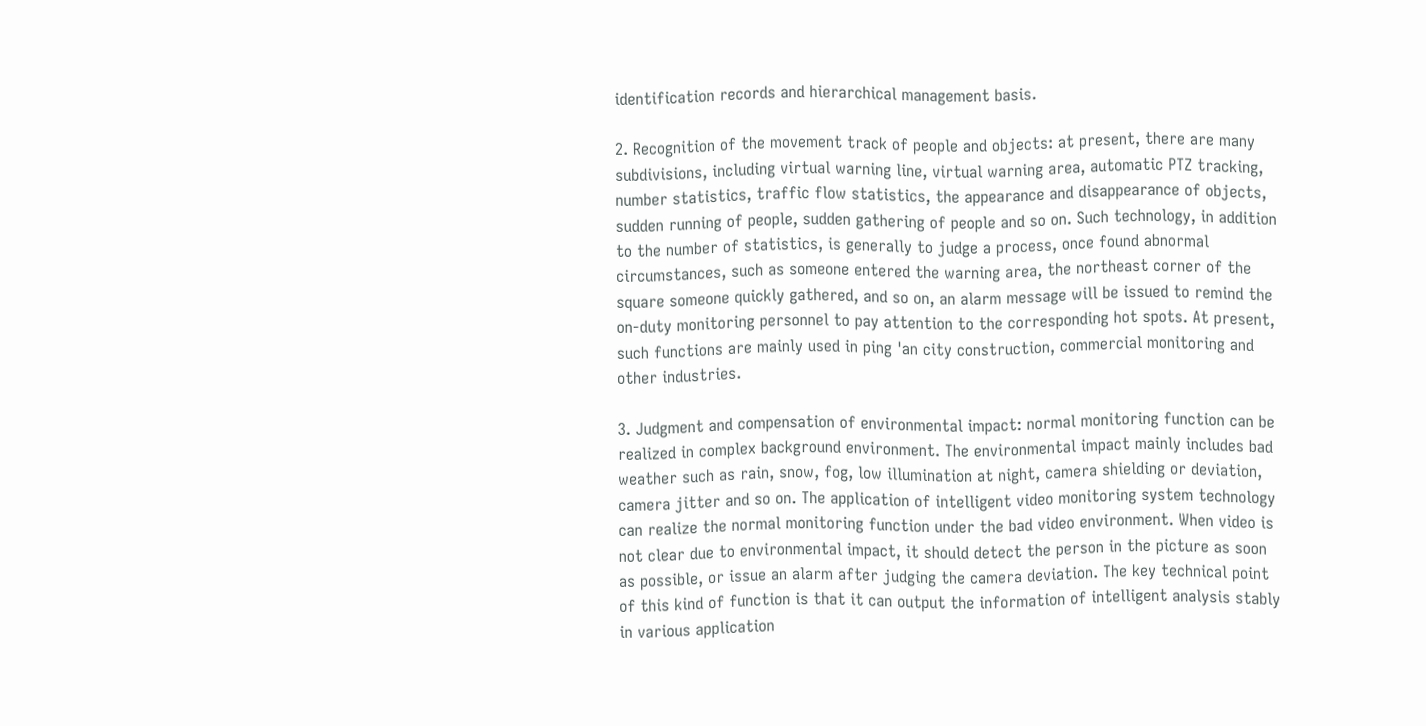identification records and hierarchical management basis.

2. Recognition of the movement track of people and objects: at present, there are many subdivisions, including virtual warning line, virtual warning area, automatic PTZ tracking, number statistics, traffic flow statistics, the appearance and disappearance of objects, sudden running of people, sudden gathering of people and so on. Such technology, in addition to the number of statistics, is generally to judge a process, once found abnormal circumstances, such as someone entered the warning area, the northeast corner of the square someone quickly gathered, and so on, an alarm message will be issued to remind the on-duty monitoring personnel to pay attention to the corresponding hot spots. At present, such functions are mainly used in ping 'an city construction, commercial monitoring and other industries.

3. Judgment and compensation of environmental impact: normal monitoring function can be realized in complex background environment. The environmental impact mainly includes bad weather such as rain, snow, fog, low illumination at night, camera shielding or deviation, camera jitter and so on. The application of intelligent video monitoring system technology can realize the normal monitoring function under the bad video environment. When video is not clear due to environmental impact, it should detect the person in the picture as soon as possible, or issue an alarm after judging the camera deviation. The key technical point of this kind of function is that it can output the information of intelligent analysis stably in various application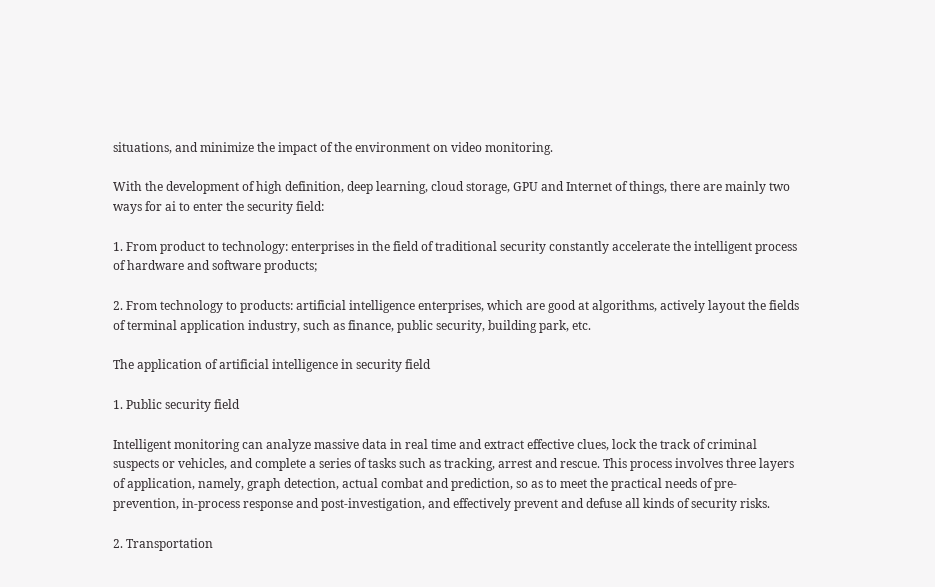situations, and minimize the impact of the environment on video monitoring.

With the development of high definition, deep learning, cloud storage, GPU and Internet of things, there are mainly two ways for ai to enter the security field:

1. From product to technology: enterprises in the field of traditional security constantly accelerate the intelligent process of hardware and software products;

2. From technology to products: artificial intelligence enterprises, which are good at algorithms, actively layout the fields of terminal application industry, such as finance, public security, building park, etc.

The application of artificial intelligence in security field

1. Public security field

Intelligent monitoring can analyze massive data in real time and extract effective clues, lock the track of criminal suspects or vehicles, and complete a series of tasks such as tracking, arrest and rescue. This process involves three layers of application, namely, graph detection, actual combat and prediction, so as to meet the practical needs of pre-prevention, in-process response and post-investigation, and effectively prevent and defuse all kinds of security risks.

2. Transportation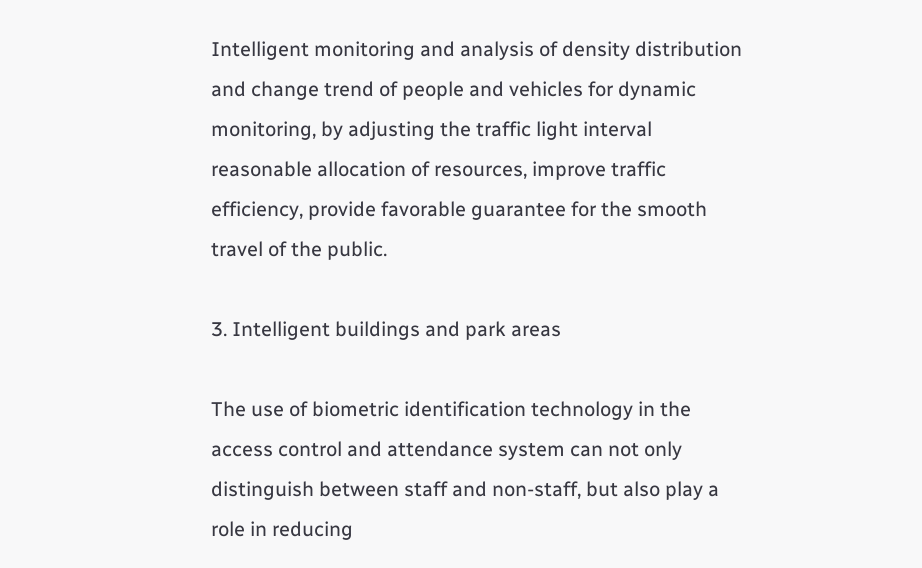Intelligent monitoring and analysis of density distribution and change trend of people and vehicles for dynamic monitoring, by adjusting the traffic light interval reasonable allocation of resources, improve traffic efficiency, provide favorable guarantee for the smooth travel of the public.

3. Intelligent buildings and park areas

The use of biometric identification technology in the access control and attendance system can not only distinguish between staff and non-staff, but also play a role in reducing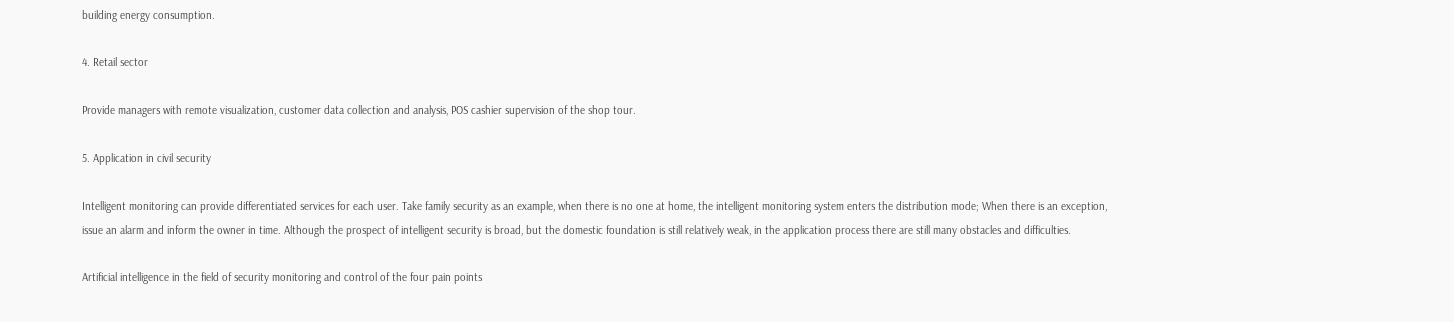building energy consumption.

4. Retail sector

Provide managers with remote visualization, customer data collection and analysis, POS cashier supervision of the shop tour.

5. Application in civil security

Intelligent monitoring can provide differentiated services for each user. Take family security as an example, when there is no one at home, the intelligent monitoring system enters the distribution mode; When there is an exception, issue an alarm and inform the owner in time. Although the prospect of intelligent security is broad, but the domestic foundation is still relatively weak, in the application process there are still many obstacles and difficulties.

Artificial intelligence in the field of security monitoring and control of the four pain points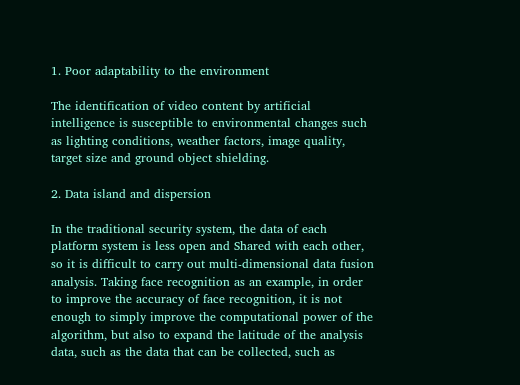1. Poor adaptability to the environment

The identification of video content by artificial intelligence is susceptible to environmental changes such as lighting conditions, weather factors, image quality, target size and ground object shielding.

2. Data island and dispersion

In the traditional security system, the data of each platform system is less open and Shared with each other, so it is difficult to carry out multi-dimensional data fusion analysis. Taking face recognition as an example, in order to improve the accuracy of face recognition, it is not enough to simply improve the computational power of the algorithm, but also to expand the latitude of the analysis data, such as the data that can be collected, such as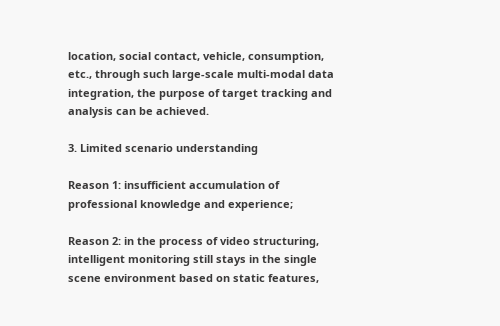location, social contact, vehicle, consumption, etc., through such large-scale multi-modal data integration, the purpose of target tracking and analysis can be achieved.

3. Limited scenario understanding

Reason 1: insufficient accumulation of professional knowledge and experience;

Reason 2: in the process of video structuring, intelligent monitoring still stays in the single scene environment based on static features,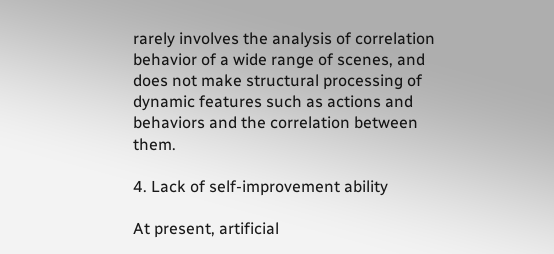rarely involves the analysis of correlation behavior of a wide range of scenes, and does not make structural processing of dynamic features such as actions and behaviors and the correlation between them.

4. Lack of self-improvement ability

At present, artificial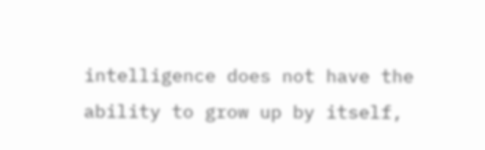intelligence does not have the ability to grow up by itself,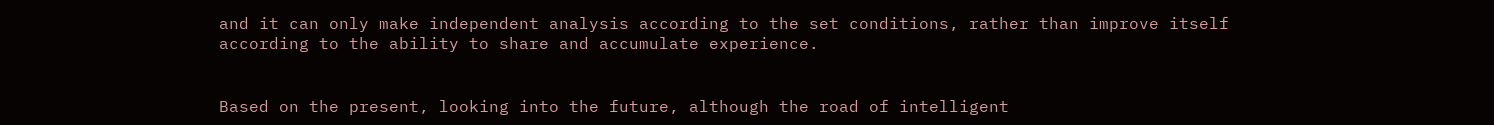and it can only make independent analysis according to the set conditions, rather than improve itself according to the ability to share and accumulate experience.


Based on the present, looking into the future, although the road of intelligent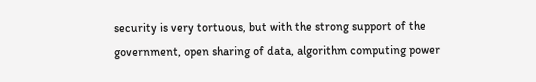security is very tortuous, but with the strong support of the government, open sharing of data, algorithm computing power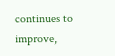continues to improve,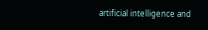artificial intelligence and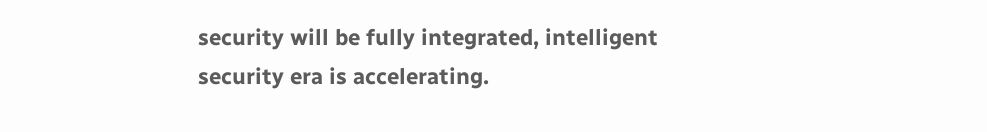security will be fully integrated, intelligent security era is accelerating.